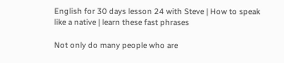English for 30 days lesson 24 with Steve | How to speak like a native | learn these fast phrases

Not only do many people who are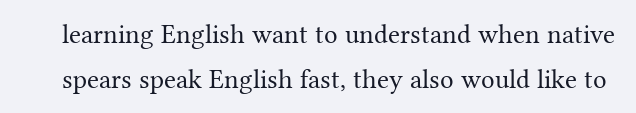learning English want to understand when native spears speak English fast, they also would like to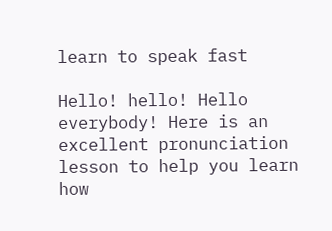learn to speak fast

Hello! hello! Hello everybody! Here is an excellent pronunciation lesson to help you learn how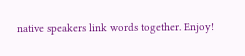native speakers link words together. Enjoy!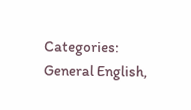Categories: General English,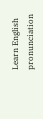Learn English pronunciation